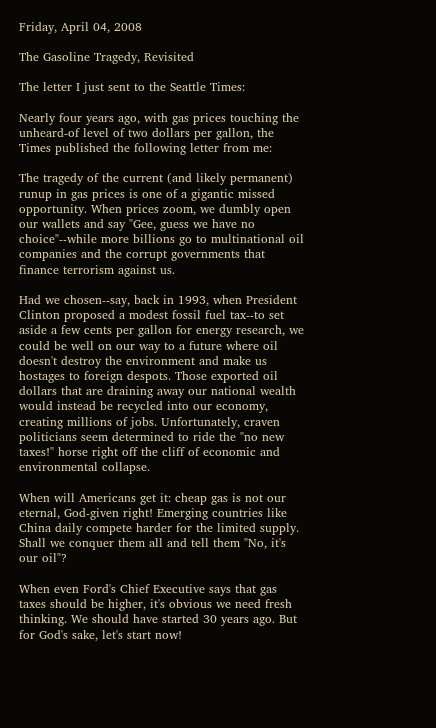Friday, April 04, 2008

The Gasoline Tragedy, Revisited

The letter I just sent to the Seattle Times:

Nearly four years ago, with gas prices touching the unheard-of level of two dollars per gallon, the Times published the following letter from me:

The tragedy of the current (and likely permanent) runup in gas prices is one of a gigantic missed opportunity. When prices zoom, we dumbly open our wallets and say "Gee, guess we have no choice"--while more billions go to multinational oil companies and the corrupt governments that finance terrorism against us.

Had we chosen--say, back in 1993, when President Clinton proposed a modest fossil fuel tax--to set aside a few cents per gallon for energy research, we could be well on our way to a future where oil doesn't destroy the environment and make us hostages to foreign despots. Those exported oil dollars that are draining away our national wealth would instead be recycled into our economy, creating millions of jobs. Unfortunately, craven politicians seem determined to ride the "no new taxes!" horse right off the cliff of economic and environmental collapse.

When will Americans get it: cheap gas is not our eternal, God-given right! Emerging countries like China daily compete harder for the limited supply. Shall we conquer them all and tell them "No, it's our oil"?

When even Ford's Chief Executive says that gas taxes should be higher, it's obvious we need fresh thinking. We should have started 30 years ago. But for God's sake, let's start now!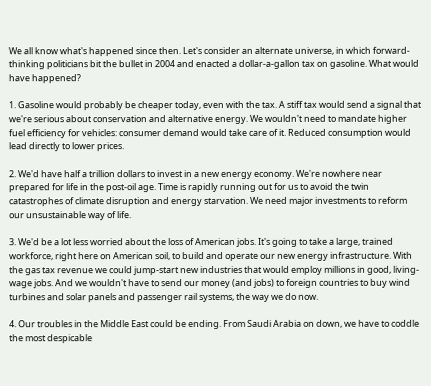We all know what's happened since then. Let's consider an alternate universe, in which forward-thinking politicians bit the bullet in 2004 and enacted a dollar-a-gallon tax on gasoline. What would have happened?

1. Gasoline would probably be cheaper today, even with the tax. A stiff tax would send a signal that we're serious about conservation and alternative energy. We wouldn't need to mandate higher fuel efficiency for vehicles: consumer demand would take care of it. Reduced consumption would lead directly to lower prices.

2. We'd have half a trillion dollars to invest in a new energy economy. We're nowhere near prepared for life in the post-oil age. Time is rapidly running out for us to avoid the twin catastrophes of climate disruption and energy starvation. We need major investments to reform our unsustainable way of life.

3. We'd be a lot less worried about the loss of American jobs. It's going to take a large, trained workforce, right here on American soil, to build and operate our new energy infrastructure. With the gas tax revenue we could jump-start new industries that would employ millions in good, living-wage jobs. And we wouldn't have to send our money (and jobs) to foreign countries to buy wind turbines and solar panels and passenger rail systems, the way we do now.

4. Our troubles in the Middle East could be ending. From Saudi Arabia on down, we have to coddle the most despicable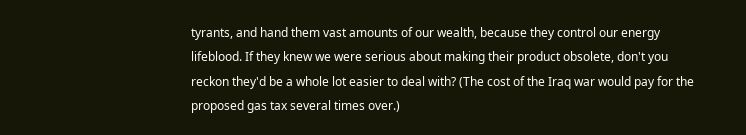tyrants, and hand them vast amounts of our wealth, because they control our energy lifeblood. If they knew we were serious about making their product obsolete, don't you reckon they'd be a whole lot easier to deal with? (The cost of the Iraq war would pay for the proposed gas tax several times over.)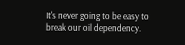It's never going to be easy to break our oil dependency.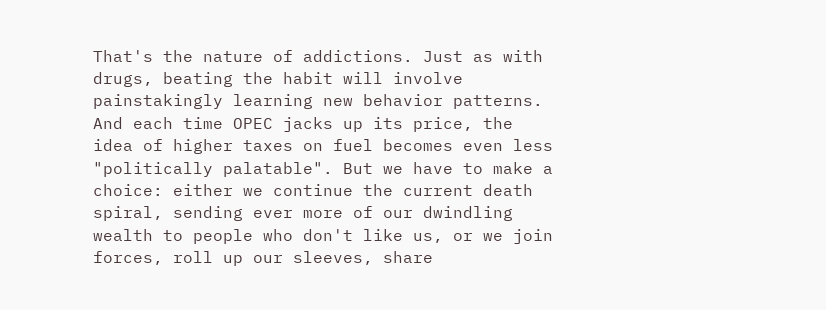That's the nature of addictions. Just as with drugs, beating the habit will involve painstakingly learning new behavior patterns. And each time OPEC jacks up its price, the idea of higher taxes on fuel becomes even less "politically palatable". But we have to make a choice: either we continue the current death spiral, sending ever more of our dwindling wealth to people who don't like us, or we join forces, roll up our sleeves, share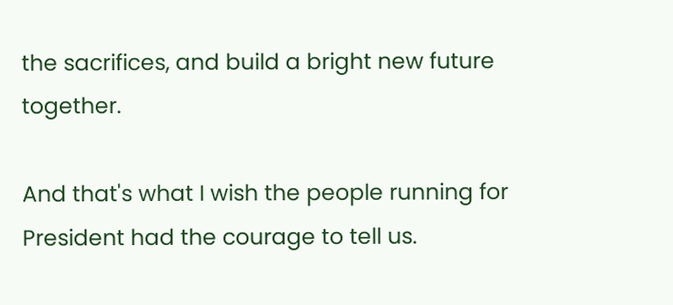the sacrifices, and build a bright new future together.

And that's what I wish the people running for President had the courage to tell us.